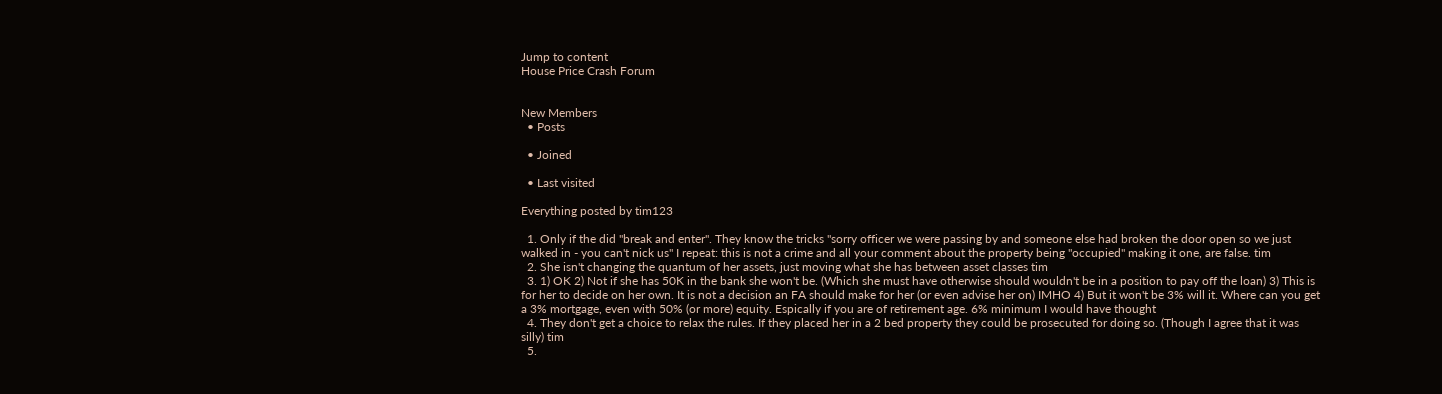Jump to content
House Price Crash Forum


New Members
  • Posts

  • Joined

  • Last visited

Everything posted by tim123

  1. Only if the did "break and enter". They know the tricks "sorry officer we were passing by and someone else had broken the door open so we just walked in - you can't nick us" I repeat: this is not a crime and all your comment about the property being "occupied" making it one, are false. tim
  2. She isn't changing the quantum of her assets, just moving what she has between asset classes tim
  3. 1) OK 2) Not if she has 50K in the bank she won't be. (Which she must have otherwise should wouldn't be in a position to pay off the loan) 3) This is for her to decide on her own. It is not a decision an FA should make for her (or even advise her on) IMHO 4) But it won't be 3% will it. Where can you get a 3% mortgage, even with 50% (or more) equity. Espically if you are of retirement age. 6% minimum I would have thought
  4. They don't get a choice to relax the rules. If they placed her in a 2 bed property they could be prosecuted for doing so. (Though I agree that it was silly) tim
  5.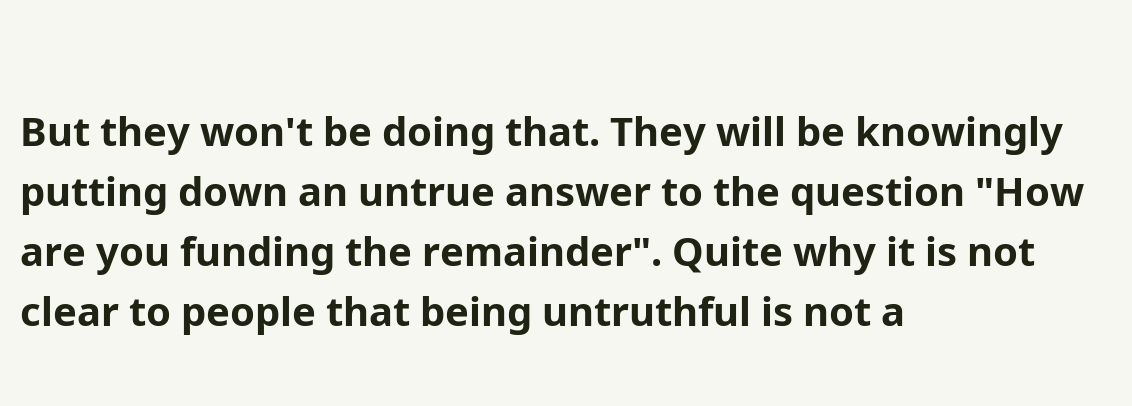But they won't be doing that. They will be knowingly putting down an untrue answer to the question "How are you funding the remainder". Quite why it is not clear to people that being untruthful is not a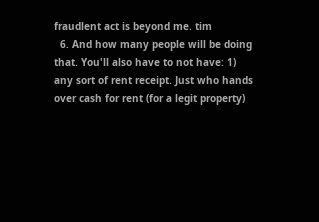fraudlent act is beyond me. tim
  6. And how many people will be doing that. You'll also have to not have: 1) any sort of rent receipt. Just who hands over cash for rent (for a legit property)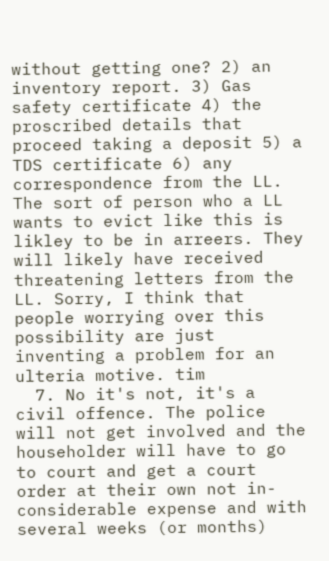without getting one? 2) an inventory report. 3) Gas safety certificate 4) the proscribed details that proceed taking a deposit 5) a TDS certificate 6) any correspondence from the LL. The sort of person who a LL wants to evict like this is likley to be in arreers. They will likely have received threatening letters from the LL. Sorry, I think that people worrying over this possibility are just inventing a problem for an ulteria motive. tim
  7. No it's not, it's a civil offence. The police will not get involved and the householder will have to go to court and get a court order at their own not in-considerable expense and with several weeks (or months)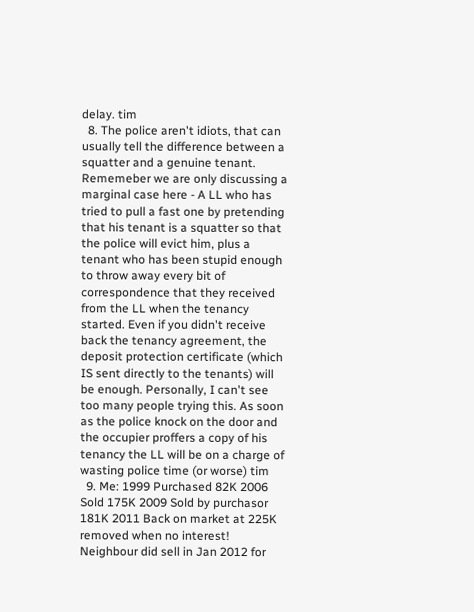delay. tim
  8. The police aren't idiots, that can usually tell the difference between a squatter and a genuine tenant. Rememeber we are only discussing a marginal case here - A LL who has tried to pull a fast one by pretending that his tenant is a squatter so that the police will evict him, plus a tenant who has been stupid enough to throw away every bit of correspondence that they received from the LL when the tenancy started. Even if you didn't receive back the tenancy agreement, the deposit protection certificate (which IS sent directly to the tenants) will be enough. Personally, I can't see too many people trying this. As soon as the police knock on the door and the occupier proffers a copy of his tenancy the LL will be on a charge of wasting police time (or worse) tim
  9. Me: 1999 Purchased 82K 2006 Sold 175K 2009 Sold by purchasor 181K 2011 Back on market at 225K removed when no interest! Neighbour did sell in Jan 2012 for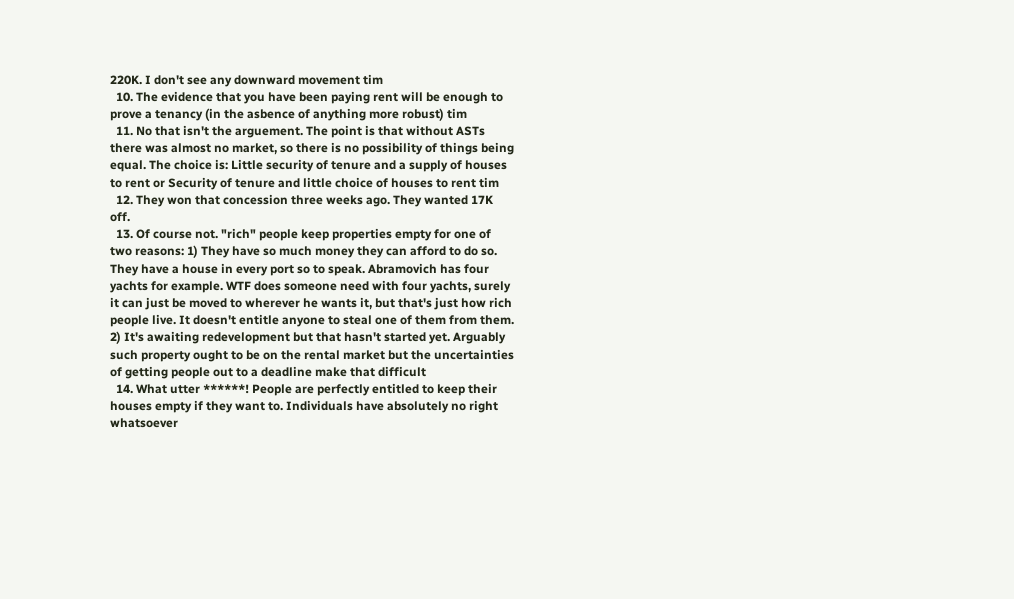220K. I don't see any downward movement tim
  10. The evidence that you have been paying rent will be enough to prove a tenancy (in the asbence of anything more robust) tim
  11. No that isn't the arguement. The point is that without ASTs there was almost no market, so there is no possibility of things being equal. The choice is: Little security of tenure and a supply of houses to rent or Security of tenure and little choice of houses to rent tim
  12. They won that concession three weeks ago. They wanted 17K off.
  13. Of course not. "rich" people keep properties empty for one of two reasons: 1) They have so much money they can afford to do so. They have a house in every port so to speak. Abramovich has four yachts for example. WTF does someone need with four yachts, surely it can just be moved to wherever he wants it, but that's just how rich people live. It doesn't entitle anyone to steal one of them from them. 2) It's awaiting redevelopment but that hasn't started yet. Arguably such property ought to be on the rental market but the uncertainties of getting people out to a deadline make that difficult
  14. What utter ******! People are perfectly entitled to keep their houses empty if they want to. Individuals have absolutely no right whatsoever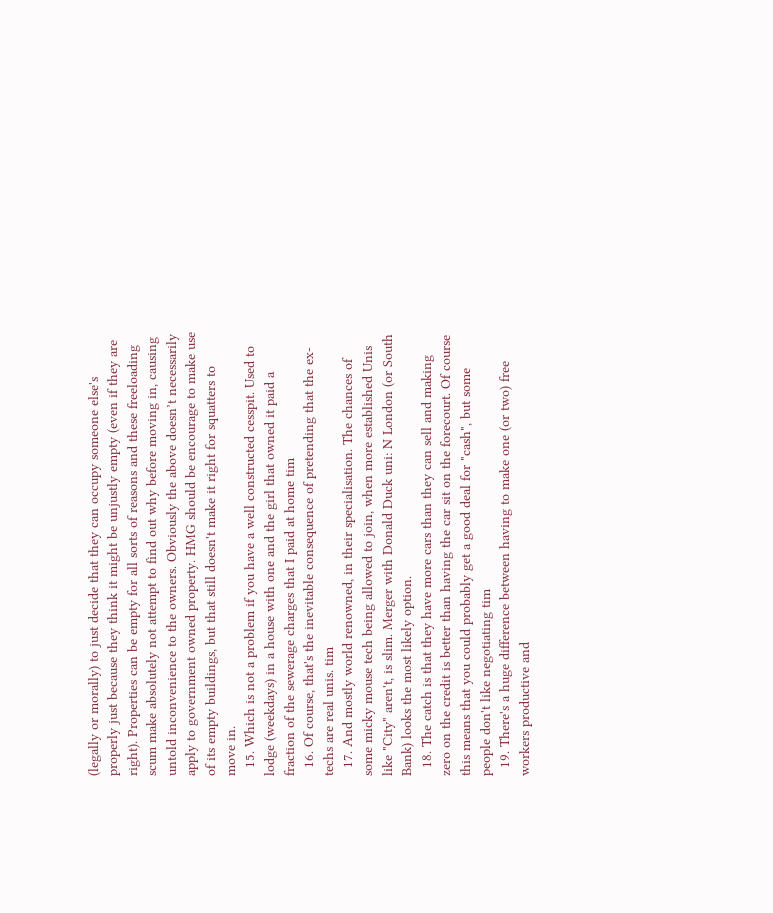(legally or morally) to just decide that they can occupy someone else's properly just because they think it might be unjustly empty (even if they are right). Properties can be empty for all sorts of reasons and these freeloading scum make absolutely not attempt to find out why before moving in, causing untold inconvenience to the owners. Obviously the above doesn’t necessarily apply to government owned property. HMG should be encourage to make use of its empty buildings, but that still doesn't make it right for squatters to move in.
  15. Which is not a problem if you have a well constructed cesspit. Used to lodge (weekdays) in a house with one and the girl that owned it paid a fraction of the sewerage charges that I paid at home tim
  16. Of course, that's the inevitable consequence of pretending that the ex-techs are real unis. tim
  17. And mostly world renowned, in their specialisation. The chances of some micky mouse tech being allowed to join, when more established Unis like "City" aren't, is slim. Merger with Donald Duck uni: N London (or South Bank) looks the most likely option.
  18. The catch is that they have more cars than they can sell and making zero on the credit is better than having the car sit on the forecourt. Of course this means that you could probably get a good deal for "cash", but some people don't like negotiating tim
  19. There's a huge difference between having to make one (or two) free workers productive and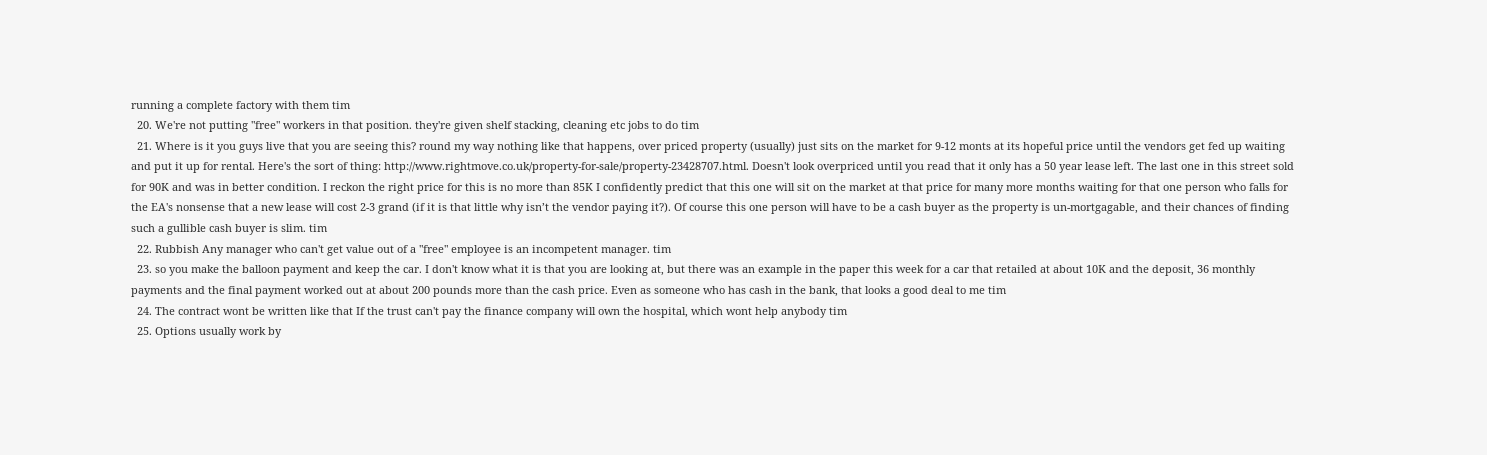running a complete factory with them tim
  20. We're not putting "free" workers in that position. they're given shelf stacking, cleaning etc jobs to do tim
  21. Where is it you guys live that you are seeing this? round my way nothing like that happens, over priced property (usually) just sits on the market for 9-12 monts at its hopeful price until the vendors get fed up waiting and put it up for rental. Here's the sort of thing: http://www.rightmove.co.uk/property-for-sale/property-23428707.html. Doesn't look overpriced until you read that it only has a 50 year lease left. The last one in this street sold for 90K and was in better condition. I reckon the right price for this is no more than 85K I confidently predict that this one will sit on the market at that price for many more months waiting for that one person who falls for the EA's nonsense that a new lease will cost 2-3 grand (if it is that little why isn’t the vendor paying it?). Of course this one person will have to be a cash buyer as the property is un-mortgagable, and their chances of finding such a gullible cash buyer is slim. tim
  22. Rubbish Any manager who can't get value out of a "free" employee is an incompetent manager. tim
  23. so you make the balloon payment and keep the car. I don't know what it is that you are looking at, but there was an example in the paper this week for a car that retailed at about 10K and the deposit, 36 monthly payments and the final payment worked out at about 200 pounds more than the cash price. Even as someone who has cash in the bank, that looks a good deal to me tim
  24. The contract wont be written like that If the trust can't pay the finance company will own the hospital, which wont help anybody tim
  25. Options usually work by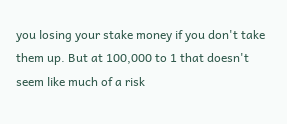you losing your stake money if you don't take them up. But at 100,000 to 1 that doesn't seem like much of a risk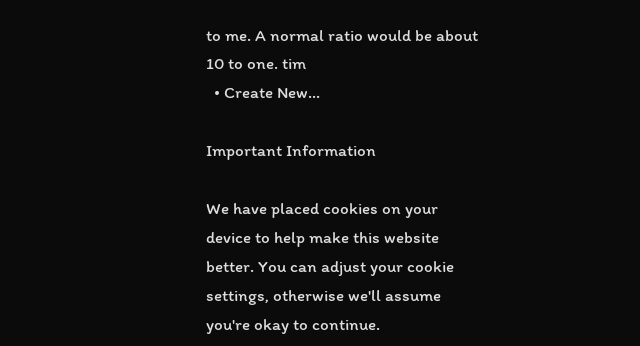to me. A normal ratio would be about 10 to one. tim
  • Create New...

Important Information

We have placed cookies on your device to help make this website better. You can adjust your cookie settings, otherwise we'll assume you're okay to continue.